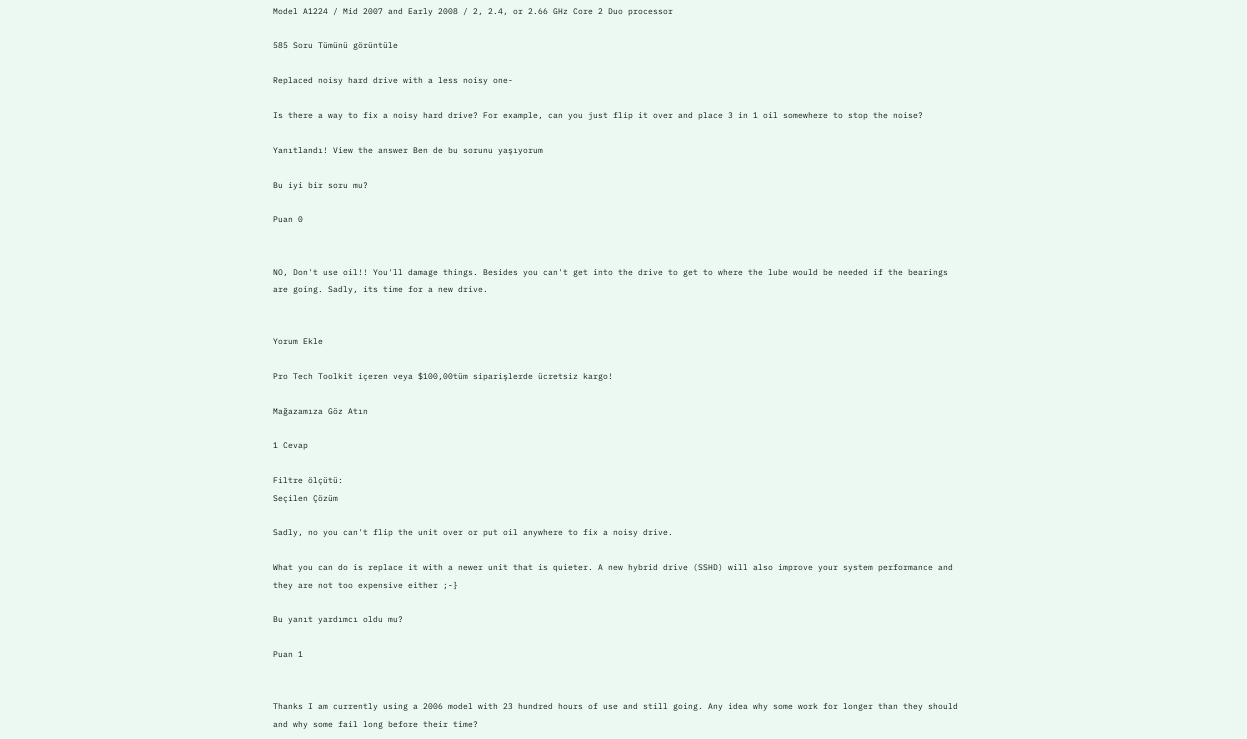Model A1224 / Mid 2007 and Early 2008 / 2, 2.4, or 2.66 GHz Core 2 Duo processor

585 Soru Tümünü görüntüle

Replaced noisy hard drive with a less noisy one-

Is there a way to fix a noisy hard drive? For example, can you just flip it over and place 3 in 1 oil somewhere to stop the noise?

Yanıtlandı! View the answer Ben de bu sorunu yaşıyorum

Bu iyi bir soru mu?

Puan 0


NO, Don't use oil!! You'll damage things. Besides you can't get into the drive to get to where the lube would be needed if the bearings are going. Sadly, its time for a new drive.


Yorum Ekle

Pro Tech Toolkit içeren veya $100,00tüm siparişlerde ücretsiz kargo!

Mağazamıza Göz Atın

1 Cevap

Filtre ölçütü:
Seçilen Çözüm

Sadly, no you can't flip the unit over or put oil anywhere to fix a noisy drive.

What you can do is replace it with a newer unit that is quieter. A new hybrid drive (SSHD) will also improve your system performance and they are not too expensive either ;-}

Bu yanıt yardımcı oldu mu?

Puan 1


Thanks I am currently using a 2006 model with 23 hundred hours of use and still going. Any idea why some work for longer than they should and why some fail long before their time?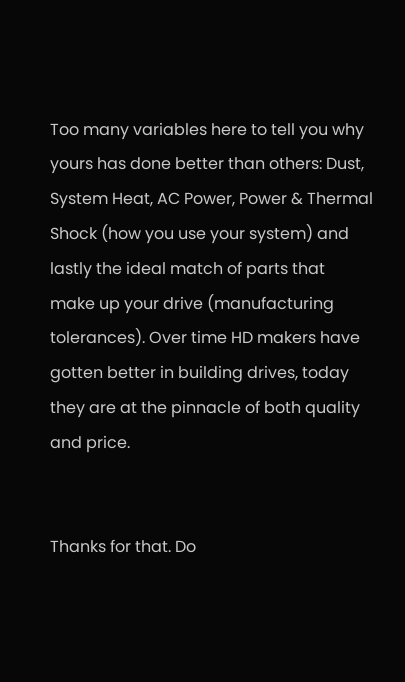Too many variables here to tell you why yours has done better than others: Dust, System Heat, AC Power, Power & Thermal Shock (how you use your system) and lastly the ideal match of parts that make up your drive (manufacturing tolerances). Over time HD makers have gotten better in building drives, today they are at the pinnacle of both quality and price.


Thanks for that. Do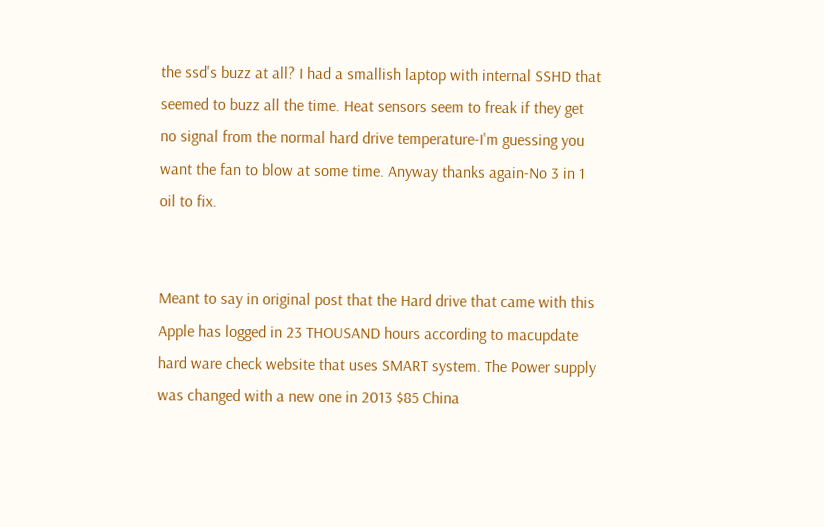the ssd's buzz at all? I had a smallish laptop with internal SSHD that seemed to buzz all the time. Heat sensors seem to freak if they get no signal from the normal hard drive temperature-I'm guessing you want the fan to blow at some time. Anyway thanks again-No 3 in 1 oil to fix.


Meant to say in original post that the Hard drive that came with this Apple has logged in 23 THOUSAND hours according to macupdate hard ware check website that uses SMART system. The Power supply was changed with a new one in 2013 $85 China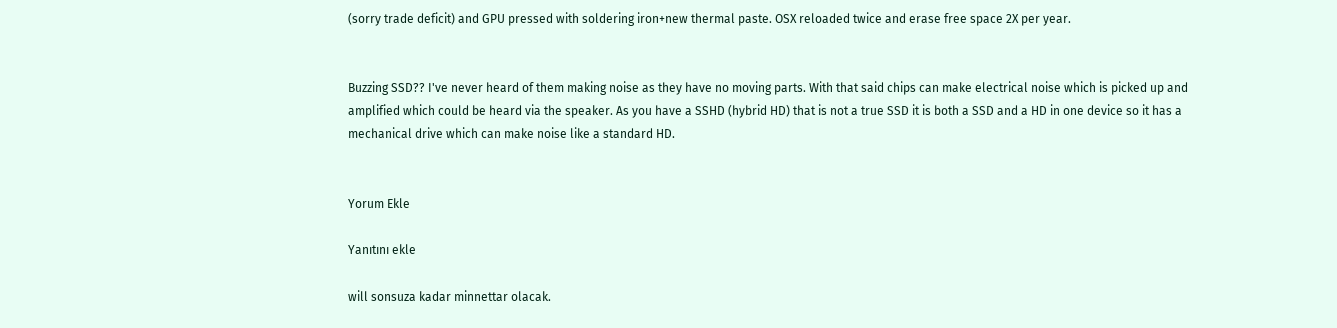(sorry trade deficit) and GPU pressed with soldering iron+new thermal paste. OSX reloaded twice and erase free space 2X per year.


Buzzing SSD?? I've never heard of them making noise as they have no moving parts. With that said chips can make electrical noise which is picked up and amplified which could be heard via the speaker. As you have a SSHD (hybrid HD) that is not a true SSD it is both a SSD and a HD in one device so it has a mechanical drive which can make noise like a standard HD.


Yorum Ekle

Yanıtını ekle

will sonsuza kadar minnettar olacak.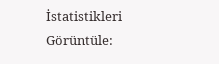İstatistikleri Görüntüle: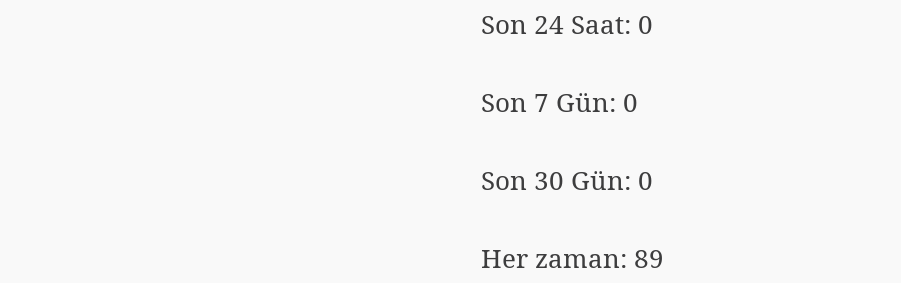Son 24 Saat: 0

Son 7 Gün: 0

Son 30 Gün: 0

Her zaman: 89